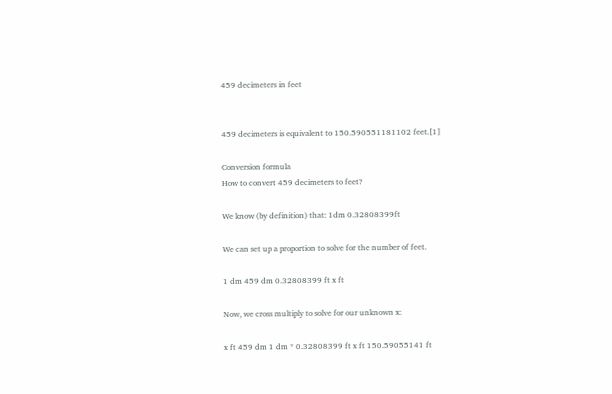459 decimeters in feet


459 decimeters is equivalent to 150.590551181102 feet.[1]

Conversion formula
How to convert 459 decimeters to feet?

We know (by definition) that: 1dm 0.32808399ft

We can set up a proportion to solve for the number of feet.

1 dm 459 dm 0.32808399 ft x ft

Now, we cross multiply to solve for our unknown x:

x ft 459 dm 1 dm * 0.32808399 ft x ft 150.59055141 ft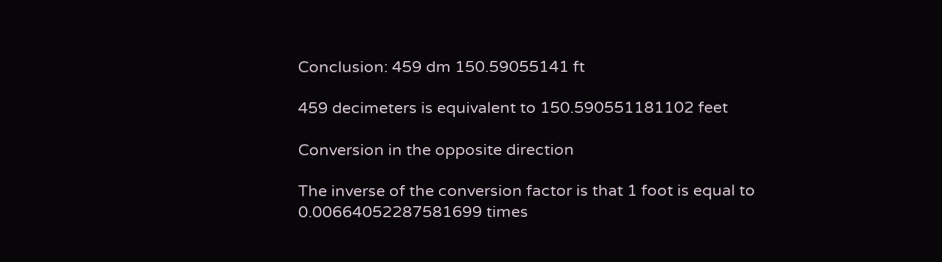Conclusion: 459 dm 150.59055141 ft

459 decimeters is equivalent to 150.590551181102 feet

Conversion in the opposite direction

The inverse of the conversion factor is that 1 foot is equal to 0.00664052287581699 times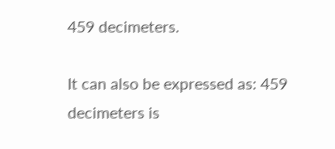459 decimeters.

It can also be expressed as: 459 decimeters is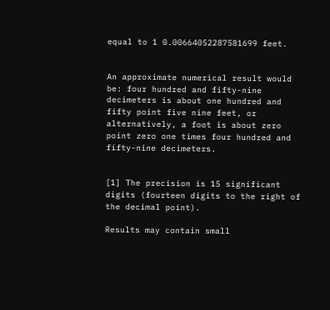equal to 1 0.00664052287581699 feet.


An approximate numerical result would be: four hundred and fifty-nine decimeters is about one hundred and fifty point five nine feet, or alternatively, a foot is about zero point zero one times four hundred and fifty-nine decimeters.


[1] The precision is 15 significant digits (fourteen digits to the right of the decimal point).

Results may contain small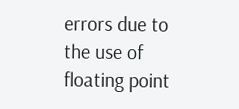errors due to the use of floating point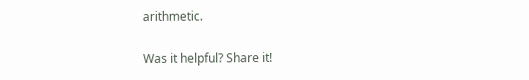arithmetic.

Was it helpful? Share it!